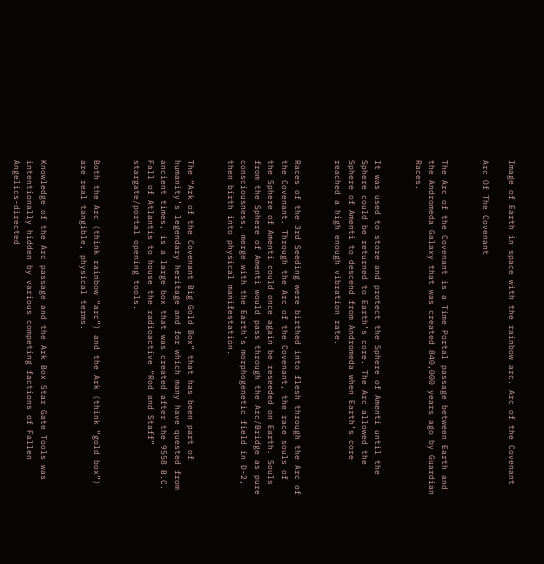Image of Earth in space with the rainbow arc. Arc of the Covenant

Arc Of The Covenant


The Arc of the Covenant is a Time Portal passage between Earth and the Andromeda Galaxy that was created 840,000 years ago by Guardian Races.


It was used to store and protect the Sphere of Amenti until the Sphere could be returned to Earth’s core. The Arc allowed the Sphere of Amenti to descend from Andromeda when Earth’s core reached a high enough vibration rate.


Races of the 3rd Seeding were birthed into flesh through the Arc of the Covenant. Through the Arc of the Covenant, the race souls of the Sphere of Amenti could once again be reseeded on Earth. Souls from the Sphere of Amenti would pass through the Arc/Bridge as pure consciousness, merge with the Earth’s morphogenetic field in D-2, then birth into physical manifestation.


The “Ark of the Covenant Big Gold Box” that has been part of humanity’s legendary heritage and for which many have quested from ancient times, is a large box that was created after the 9558 B.C. Fall of Atlantis to house the radioactive “Rod and Staff” stargate/portal opening tools.


Both the Arc (think rainbow “arc”) and the Ark (think “gold box”) are real tangible, physical terms.


Knowledge of the Arc passage and the Ark Box Star Gate Tools was intentionally hidden by various competing factions of Fallen Angelics-directed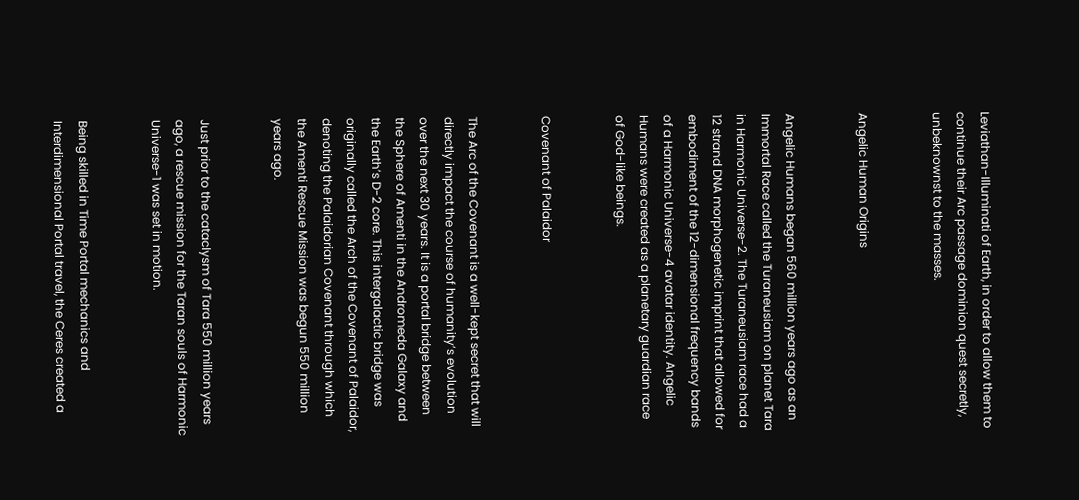Leviathan-Illuminati of Earth, in order to allow them to continue their Arc passage dominion quest secretly, unbeknownst to the masses.


Angelic Human Origins


Angelic Humans began 560 million years ago as an Immortal Race called the Turaneusiam on planet Tara in Harmonic Universe-2. The Turaneusiam race had a 12 strand DNA morphogenetic imprint that allowed for embodiment of the 12-dimensional frequency bands of a Harmonic Universe-4 avatar identity. Angelic Humans were created as a planetary guardian race of God-like beings.


Covenant of Palaidor


The Arc of the Covenant is a well-kept secret that will directly impact the course of humanity’s evolution over the next 30 years. It is a portal bridge between the Sphere of Amenti in the Andromeda Galaxy and the Earth’s D-2 core. This intergalactic bridge was originally called the Arch of the Covenant of Palaidor, denoting the Palaidorian Covenant through which the Amenti Rescue Mission was begun 550 million years ago.


Just prior to the cataclysm of Tara 550 million years ago, a rescue mission for the Taran souls of Harmonic Universe-1 was set in motion.


Being skilled in Time Portal mechanics and Interdimensional Portal travel, the Ceres created a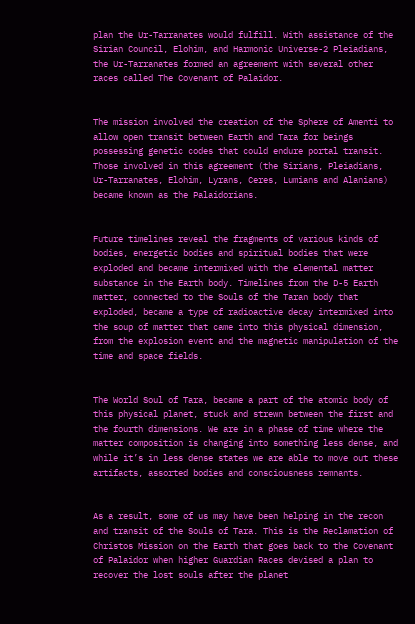plan the Ur-Tarranates would fulfill. With assistance of the Sirian Council, Elohim, and Harmonic Universe-2 Pleiadians, the Ur-Tarranates formed an agreement with several other races called The Covenant of Palaidor.


The mission involved the creation of the Sphere of Amenti to allow open transit between Earth and Tara for beings possessing genetic codes that could endure portal transit. Those involved in this agreement (the Sirians, Pleiadians, Ur-Tarranates, Elohim, Lyrans, Ceres, Lumians and Alanians) became known as the Palaidorians.


Future timelines reveal the fragments of various kinds of bodies, energetic bodies and spiritual bodies that were exploded and became intermixed with the elemental matter substance in the Earth body. Timelines from the D-5 Earth matter, connected to the Souls of the Taran body that exploded, became a type of radioactive decay intermixed into the soup of matter that came into this physical dimension, from the explosion event and the magnetic manipulation of the time and space fields.


The World Soul of Tara, became a part of the atomic body of this physical planet, stuck and strewn between the first and the fourth dimensions. We are in a phase of time where the matter composition is changing into something less dense, and while it’s in less dense states we are able to move out these artifacts, assorted bodies and consciousness remnants.


As a result, some of us may have been helping in the recon and transit of the Souls of Tara. This is the Reclamation of Christos Mission on the Earth that goes back to the Covenant of Palaidor when higher Guardian Races devised a plan to recover the lost souls after the planet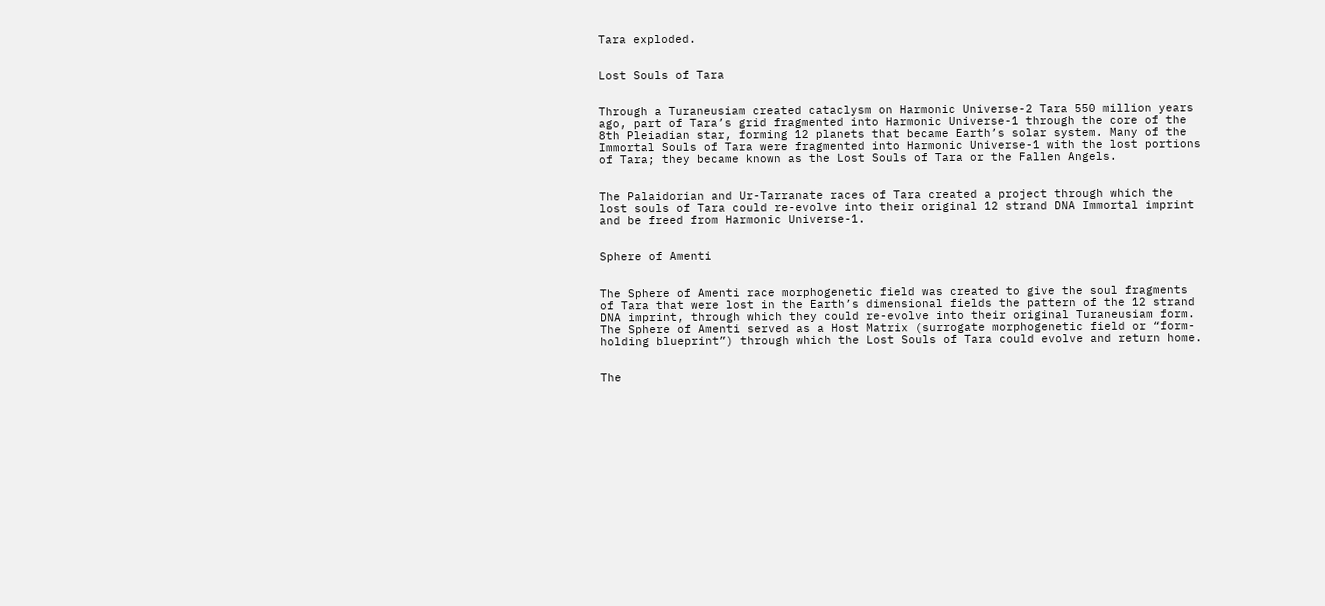Tara exploded.


Lost Souls of Tara


Through a Turaneusiam created cataclysm on Harmonic Universe-2 Tara 550 million years ago, part of Tara’s grid fragmented into Harmonic Universe-1 through the core of the 8th Pleiadian star, forming 12 planets that became Earth’s solar system. Many of the Immortal Souls of Tara were fragmented into Harmonic Universe-1 with the lost portions of Tara; they became known as the Lost Souls of Tara or the Fallen Angels.


The Palaidorian and Ur-Tarranate races of Tara created a project through which the lost souls of Tara could re-evolve into their original 12 strand DNA Immortal imprint and be freed from Harmonic Universe-1.


Sphere of Amenti


The Sphere of Amenti race morphogenetic field was created to give the soul fragments of Tara that were lost in the Earth’s dimensional fields the pattern of the 12 strand DNA imprint, through which they could re-evolve into their original Turaneusiam form. The Sphere of Amenti served as a Host Matrix (surrogate morphogenetic field or “form-holding blueprint”) through which the Lost Souls of Tara could evolve and return home.


The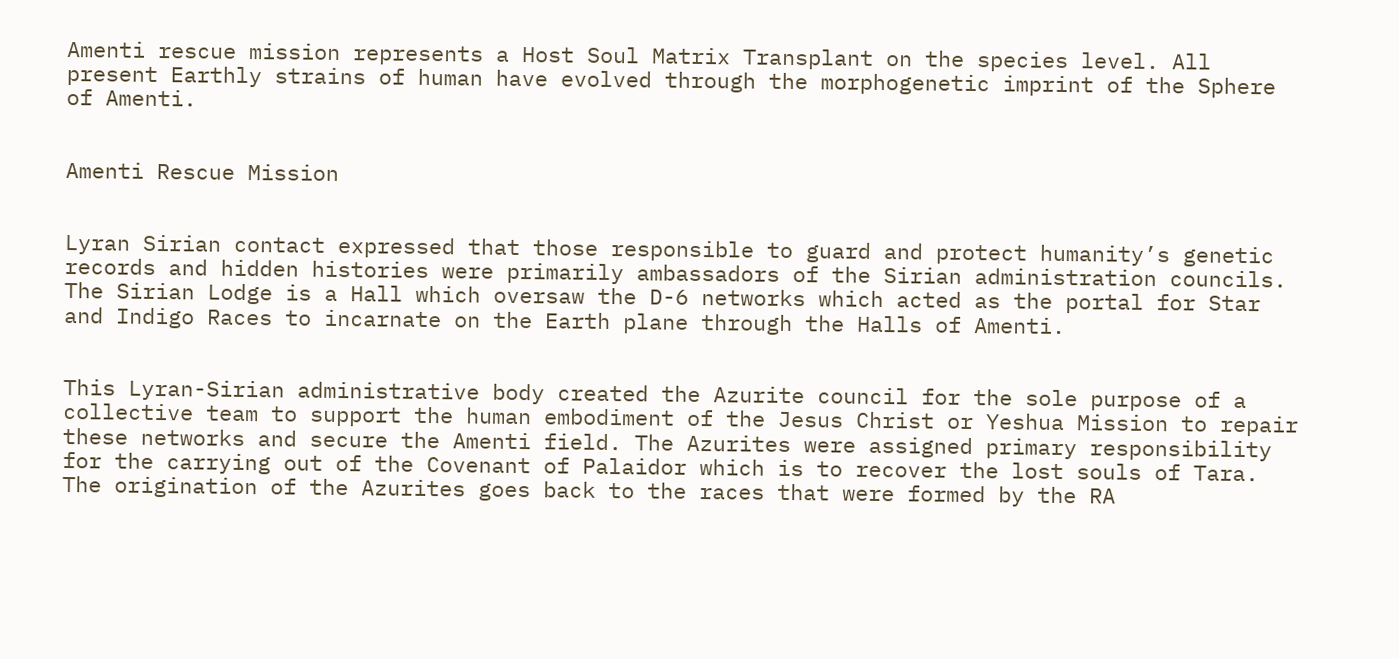Amenti rescue mission represents a Host Soul Matrix Transplant on the species level. All present Earthly strains of human have evolved through the morphogenetic imprint of the Sphere of Amenti.


Amenti Rescue Mission


Lyran Sirian contact expressed that those responsible to guard and protect humanity’s genetic records and hidden histories were primarily ambassadors of the Sirian administration councils. The Sirian Lodge is a Hall which oversaw the D-6 networks which acted as the portal for Star and Indigo Races to incarnate on the Earth plane through the Halls of Amenti.


This Lyran-Sirian administrative body created the Azurite council for the sole purpose of a collective team to support the human embodiment of the Jesus Christ or Yeshua Mission to repair these networks and secure the Amenti field. The Azurites were assigned primary responsibility for the carrying out of the Covenant of Palaidor which is to recover the lost souls of Tara. The origination of the Azurites goes back to the races that were formed by the RA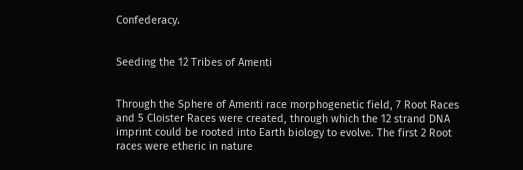Confederacy.


Seeding the 12 Tribes of Amenti


Through the Sphere of Amenti race morphogenetic field, 7 Root Races and 5 Cloister Races were created, through which the 12 strand DNA imprint could be rooted into Earth biology to evolve. The first 2 Root races were etheric in nature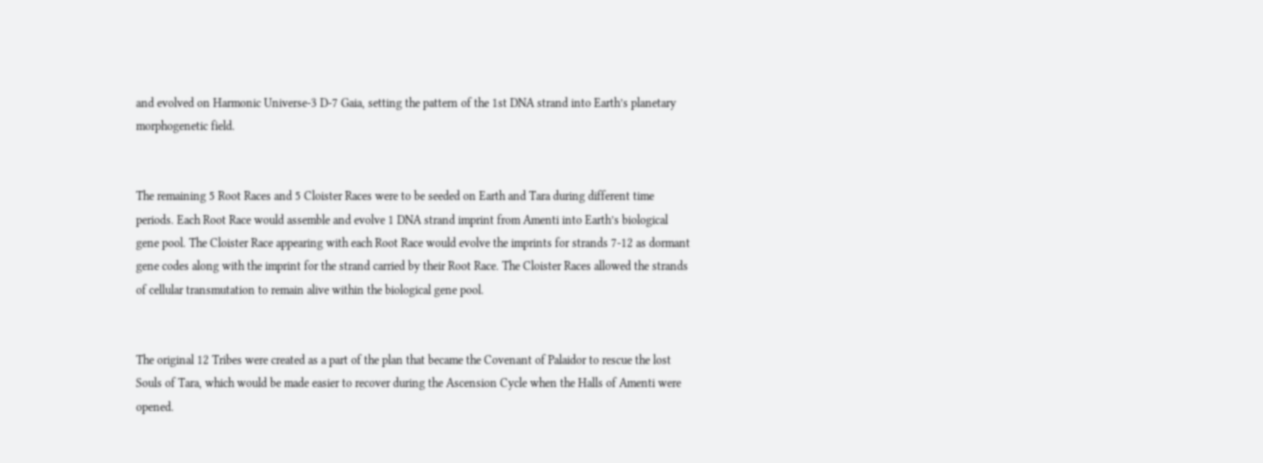and evolved on Harmonic Universe-3 D-7 Gaia, setting the pattern of the 1st DNA strand into Earth’s planetary morphogenetic field.


The remaining 5 Root Races and 5 Cloister Races were to be seeded on Earth and Tara during different time periods. Each Root Race would assemble and evolve 1 DNA strand imprint from Amenti into Earth’s biological gene pool. The Cloister Race appearing with each Root Race would evolve the imprints for strands 7-12 as dormant gene codes along with the imprint for the strand carried by their Root Race. The Cloister Races allowed the strands of cellular transmutation to remain alive within the biological gene pool.


The original 12 Tribes were created as a part of the plan that became the Covenant of Palaidor to rescue the lost Souls of Tara, which would be made easier to recover during the Ascension Cycle when the Halls of Amenti were opened.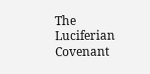The Luciferian Covenant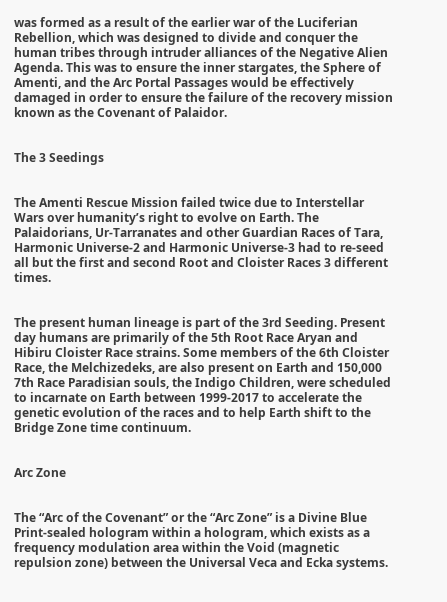was formed as a result of the earlier war of the Luciferian Rebellion, which was designed to divide and conquer the human tribes through intruder alliances of the Negative Alien Agenda. This was to ensure the inner stargates, the Sphere of Amenti, and the Arc Portal Passages would be effectively damaged in order to ensure the failure of the recovery mission known as the Covenant of Palaidor.


The 3 Seedings


The Amenti Rescue Mission failed twice due to Interstellar Wars over humanity’s right to evolve on Earth. The Palaidorians, Ur-Tarranates and other Guardian Races of Tara, Harmonic Universe-2 and Harmonic Universe-3 had to re-seed all but the first and second Root and Cloister Races 3 different times.


The present human lineage is part of the 3rd Seeding. Present day humans are primarily of the 5th Root Race Aryan and Hibiru Cloister Race strains. Some members of the 6th Cloister Race, the Melchizedeks, are also present on Earth and 150,000 7th Race Paradisian souls, the Indigo Children, were scheduled to incarnate on Earth between 1999-2017 to accelerate the genetic evolution of the races and to help Earth shift to the Bridge Zone time continuum.


Arc Zone


The “Arc of the Covenant” or the “Arc Zone” is a Divine Blue Print-sealed hologram within a hologram, which exists as a frequency modulation area within the Void (magnetic repulsion zone) between the Universal Veca and Ecka systems.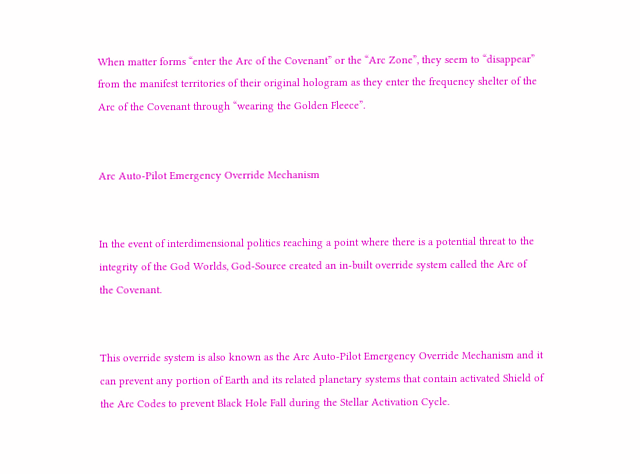When matter forms “enter the Arc of the Covenant” or the “Arc Zone”, they seem to “disappear” from the manifest territories of their original hologram as they enter the frequency shelter of the Arc of the Covenant through “wearing the Golden Fleece”.


Arc Auto-Pilot Emergency Override Mechanism


In the event of interdimensional politics reaching a point where there is a potential threat to the integrity of the God Worlds, God-Source created an in-built override system called the Arc of the Covenant.


This override system is also known as the Arc Auto-Pilot Emergency Override Mechanism and it can prevent any portion of Earth and its related planetary systems that contain activated Shield of the Arc Codes to prevent Black Hole Fall during the Stellar Activation Cycle.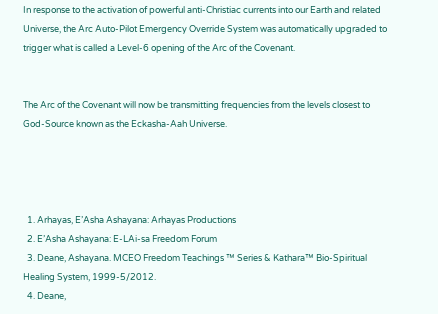In response to the activation of powerful anti-Christiac currents into our Earth and related Universe, the Arc Auto-Pilot Emergency Override System was automatically upgraded to trigger what is called a Level-6 opening of the Arc of the Covenant.


The Arc of the Covenant will now be transmitting frequencies from the levels closest to God-Source known as the Eckasha-Aah Universe.




  1. Arhayas, E’Asha Ashayana: Arhayas Productions
  2. E’Asha Ashayana: E-LAi-sa Freedom Forum
  3. Deane, Ashayana. MCEO Freedom Teachings ™ Series & Kathara™ Bio-Spiritual Healing System, 1999-5/2012.
  4. Deane,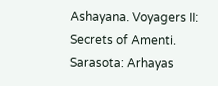Ashayana. Voyagers II: Secrets of Amenti. Sarasota: Arhayas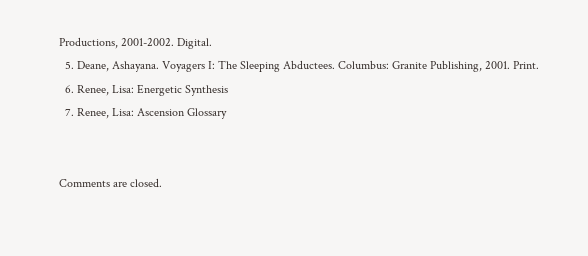Productions, 2001-2002. Digital.
  5. Deane, Ashayana. Voyagers I: The Sleeping Abductees. Columbus: Granite Publishing, 2001. Print.
  6. Renee, Lisa: Energetic Synthesis
  7. Renee, Lisa: Ascension Glossary


Comments are closed.